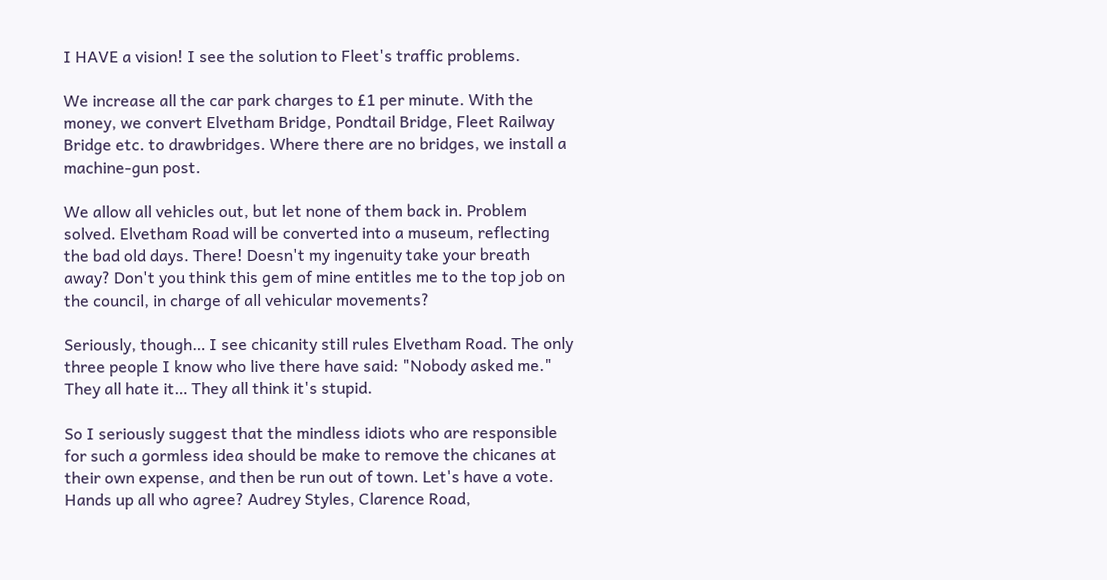I HAVE a vision! I see the solution to Fleet's traffic problems.

We increase all the car park charges to £1 per minute. With the money, we convert Elvetham Bridge, Pondtail Bridge, Fleet Railway Bridge etc. to drawbridges. Where there are no bridges, we install a machine-gun post.

We allow all vehicles out, but let none of them back in. Problem solved. Elvetham Road will be converted into a museum, reflecting the bad old days. There! Doesn't my ingenuity take your breath away? Don't you think this gem of mine entitles me to the top job on the council, in charge of all vehicular movements?

Seriously, though… I see chicanity still rules Elvetham Road. The only three people I know who live there have said: "Nobody asked me." They all hate it… They all think it's stupid.

So I seriously suggest that the mindless idiots who are responsible for such a gormless idea should be make to remove the chicanes at their own expense, and then be run out of town. Let's have a vote. Hands up all who agree? Audrey Styles, Clarence Road,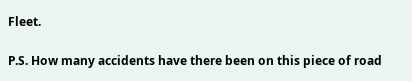Fleet.

P.S. How many accidents have there been on this piece of road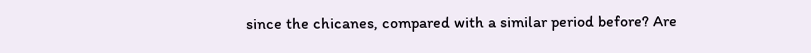since the chicanes, compared with a similar period before? Are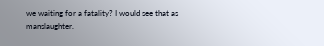we waiting for a fatality? I would see that as manslaughter.